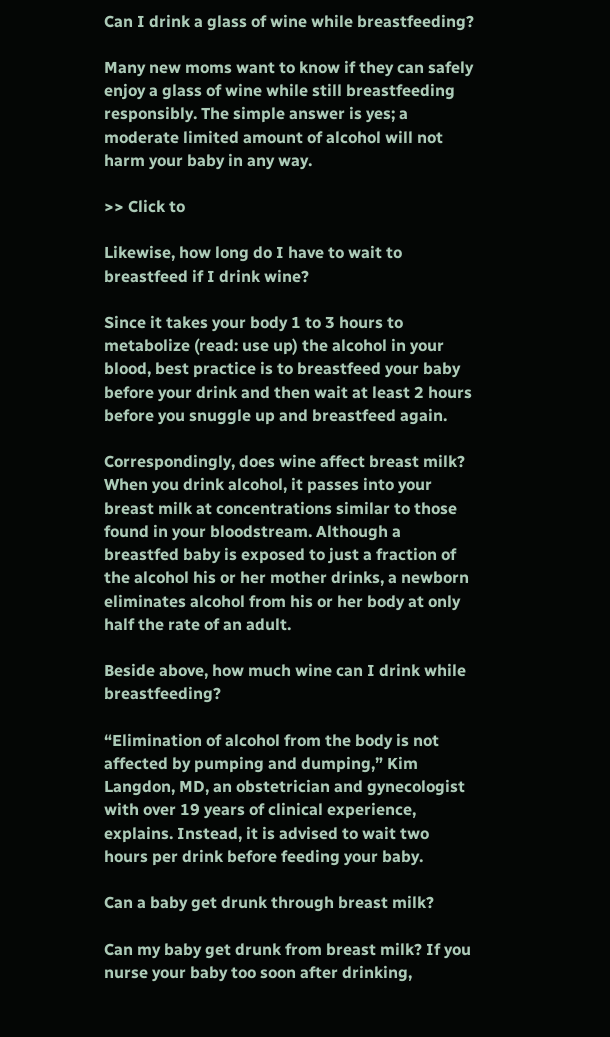Can I drink a glass of wine while breastfeeding?

Many new moms want to know if they can safely enjoy a glass of wine while still breastfeeding responsibly. The simple answer is yes; a moderate limited amount of alcohol will not harm your baby in any way.

>> Click to

Likewise, how long do I have to wait to breastfeed if I drink wine?

Since it takes your body 1 to 3 hours to metabolize (read: use up) the alcohol in your blood, best practice is to breastfeed your baby before your drink and then wait at least 2 hours before you snuggle up and breastfeed again.

Correspondingly, does wine affect breast milk? When you drink alcohol, it passes into your breast milk at concentrations similar to those found in your bloodstream. Although a breastfed baby is exposed to just a fraction of the alcohol his or her mother drinks, a newborn eliminates alcohol from his or her body at only half the rate of an adult.

Beside above, how much wine can I drink while breastfeeding?

“Elimination of alcohol from the body is not affected by pumping and dumping,” Kim Langdon, MD, an obstetrician and gynecologist with over 19 years of clinical experience, explains. Instead, it is advised to wait two hours per drink before feeding your baby.

Can a baby get drunk through breast milk?

Can my baby get drunk from breast milk? If you nurse your baby too soon after drinking,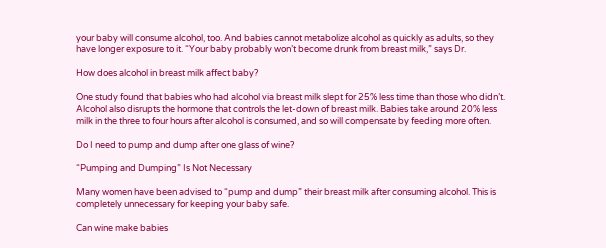your baby will consume alcohol, too. And babies cannot metabolize alcohol as quickly as adults, so they have longer exposure to it. “Your baby probably won’t become drunk from breast milk,” says Dr.

How does alcohol in breast milk affect baby?

One study found that babies who had alcohol via breast milk slept for 25% less time than those who didn’t. Alcohol also disrupts the hormone that controls the let-down of breast milk. Babies take around 20% less milk in the three to four hours after alcohol is consumed, and so will compensate by feeding more often.

Do I need to pump and dump after one glass of wine?

“Pumping and Dumping” Is Not Necessary

Many women have been advised to “pump and dump” their breast milk after consuming alcohol. This is completely unnecessary for keeping your baby safe.

Can wine make babies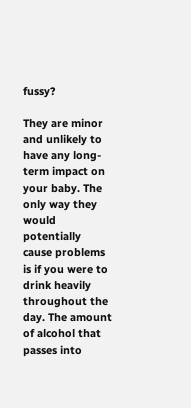fussy?

They are minor and unlikely to have any long-term impact on your baby. The only way they would potentially cause problems is if you were to drink heavily throughout the day. The amount of alcohol that passes into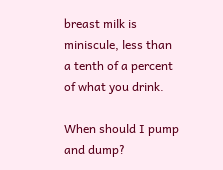breast milk is miniscule, less than a tenth of a percent of what you drink.

When should I pump and dump?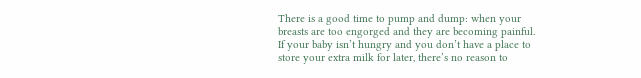There is a good time to pump and dump: when your breasts are too engorged and they are becoming painful. If your baby isn’t hungry and you don’t have a place to store your extra milk for later, there’s no reason to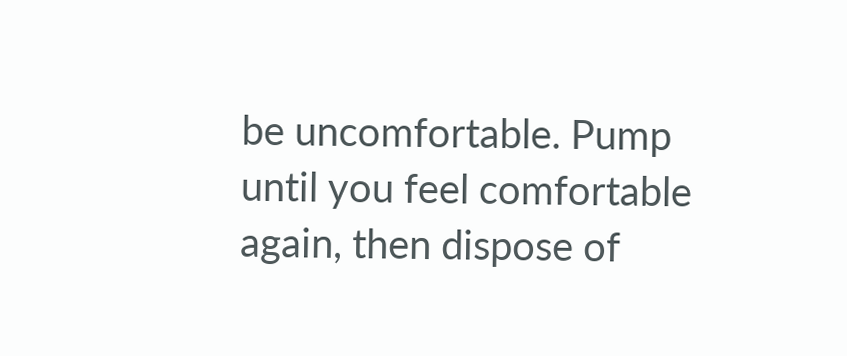be uncomfortable. Pump until you feel comfortable again, then dispose of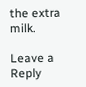the extra milk.

Leave a Reply